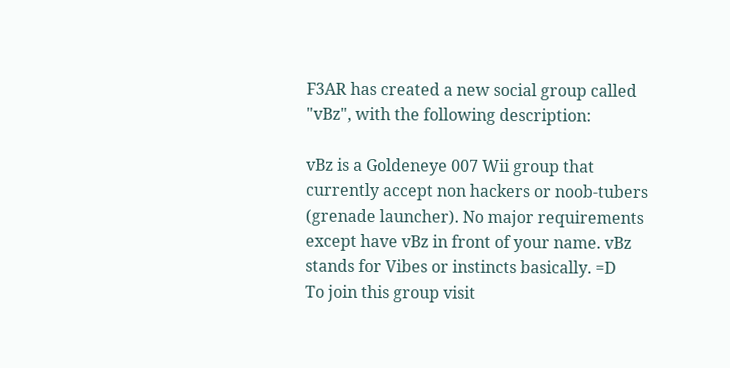F3AR has created a new social group called "vBz", with the following description:

vBz is a Goldeneye 007 Wii group that currently accept non hackers or noob-tubers (grenade launcher). No major requirements except have vBz in front of your name. vBz stands for Vibes or instincts basically. =D
To join this group visit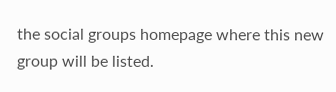the social groups homepage where this new group will be listed.